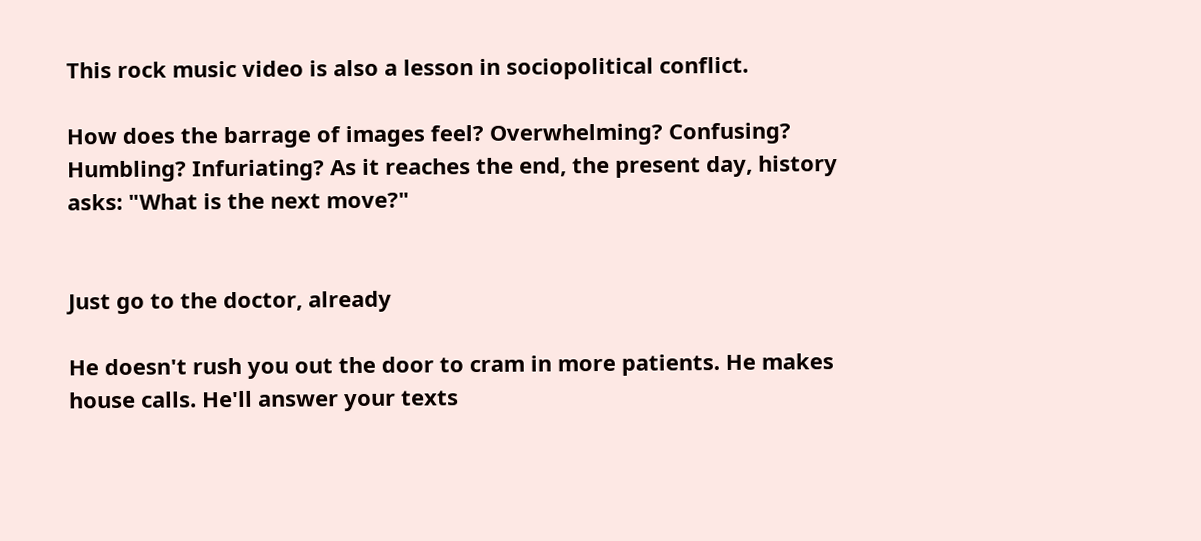This rock music video is also a lesson in sociopolitical conflict.

How does the barrage of images feel? Overwhelming? Confusing? Humbling? Infuriating? As it reaches the end, the present day, history asks: "What is the next move?"


Just go to the doctor, already

He doesn't rush you out the door to cram in more patients. He makes house calls. He'll answer your texts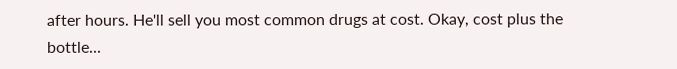after hours. He'll sell you most common drugs at cost. Okay, cost plus the bottle...